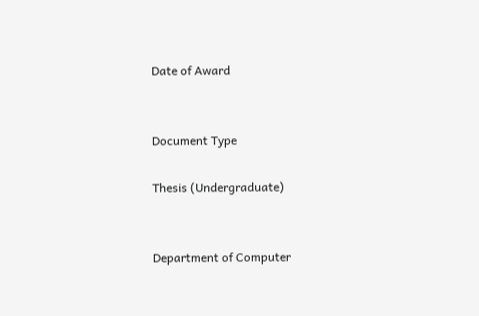Date of Award


Document Type

Thesis (Undergraduate)


Department of Computer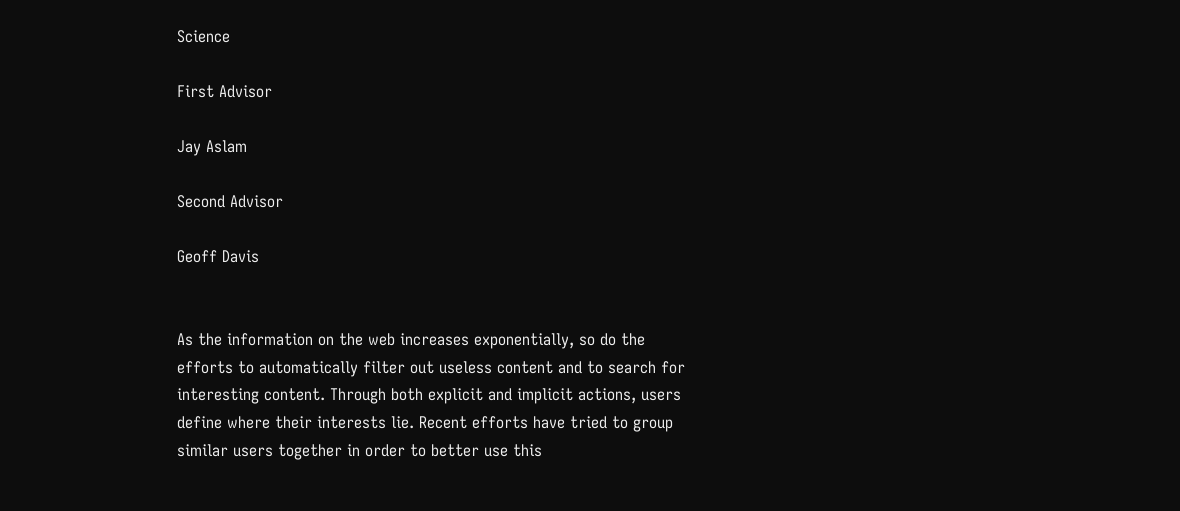Science

First Advisor

Jay Aslam

Second Advisor

Geoff Davis


As the information on the web increases exponentially, so do the efforts to automatically filter out useless content and to search for interesting content. Through both explicit and implicit actions, users define where their interests lie. Recent efforts have tried to group similar users together in order to better use this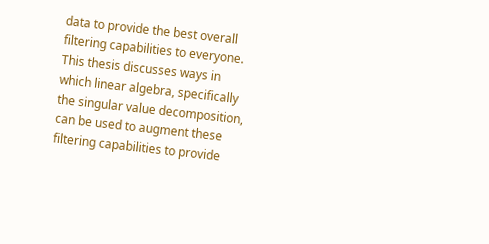data to provide the best overall filtering capabilities to everyone. This thesis discusses ways in which linear algebra, specifically the singular value decomposition, can be used to augment these filtering capabilities to provide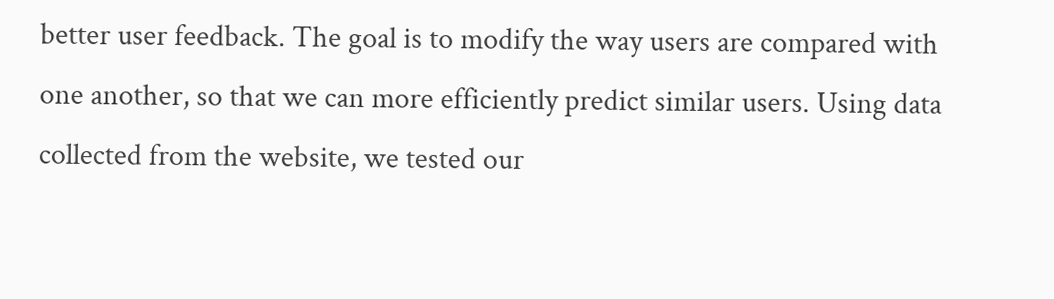better user feedback. The goal is to modify the way users are compared with one another, so that we can more efficiently predict similar users. Using data collected from the website, we tested our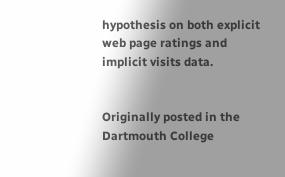hypothesis on both explicit web page ratings and implicit visits data.


Originally posted in the Dartmouth College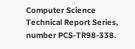Computer Science Technical Report Series, number PCS-TR98-338.